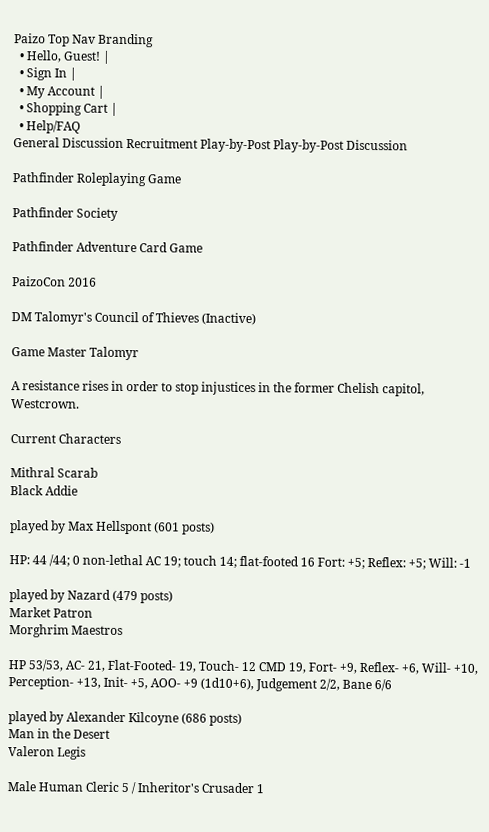Paizo Top Nav Branding
  • Hello, Guest! |
  • Sign In |
  • My Account |
  • Shopping Cart |
  • Help/FAQ
General Discussion Recruitment Play-by-Post Play-by-Post Discussion

Pathfinder Roleplaying Game

Pathfinder Society

Pathfinder Adventure Card Game

PaizoCon 2016

DM Talomyr's Council of Thieves (Inactive)

Game Master Talomyr

A resistance rises in order to stop injustices in the former Chelish capitol, Westcrown.

Current Characters

Mithral Scarab
Black Addie

played by Max Hellspont (601 posts)

HP: 44 /44; 0 non-lethal AC 19; touch 14; flat-footed 16 Fort: +5; Reflex: +5; Will: -1

played by Nazard (479 posts)
Market Patron
Morghrim Maestros

HP 53/53, AC- 21, Flat-Footed- 19, Touch- 12 CMD 19, Fort- +9, Reflex- +6, Will- +10, Perception- +13, Init- +5, AOO- +9 (1d10+6), Judgement 2/2, Bane 6/6

played by Alexander Kilcoyne (686 posts)
Man in the Desert
Valeron Legis

Male Human Cleric 5 / Inheritor's Crusader 1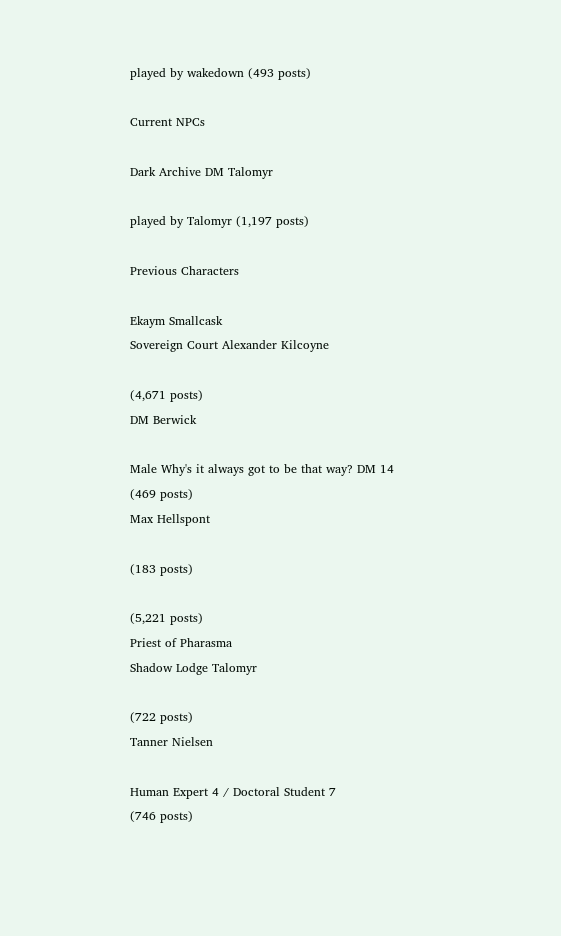played by wakedown (493 posts)

Current NPCs

Dark Archive DM Talomyr

played by Talomyr (1,197 posts)

Previous Characters

Ekaym Smallcask
Sovereign Court Alexander Kilcoyne

(4,671 posts)
DM Berwick

Male Why's it always got to be that way? DM 14
(469 posts)
Max Hellspont

(183 posts)

(5,221 posts)
Priest of Pharasma
Shadow Lodge Talomyr

(722 posts)
Tanner Nielsen

Human Expert 4 / Doctoral Student 7
(746 posts)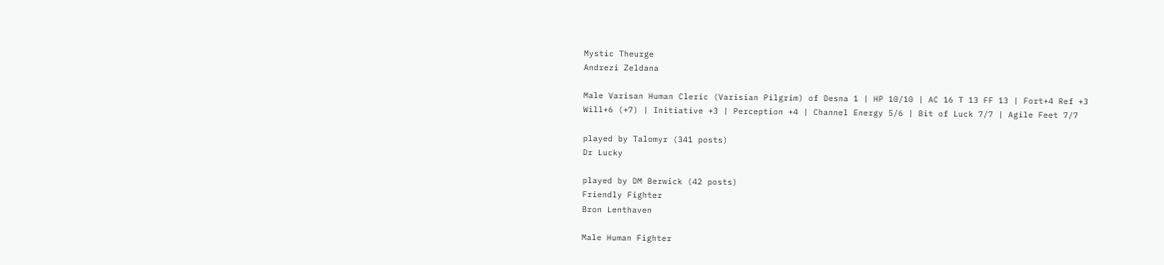Mystic Theurge
Andrezi Zeldana

Male Varisan Human Cleric (Varisian Pilgrim) of Desna 1 | HP 10/10 | AC 16 T 13 FF 13 | Fort+4 Ref +3 Will+6 (+7) | Initiative +3 | Perception +4 | Channel Energy 5/6 | Bit of Luck 7/7 | Agile Feet 7/7

played by Talomyr (341 posts)
Dr Lucky

played by DM Berwick (42 posts)
Friendly Fighter
Bron Lenthaven

Male Human Fighter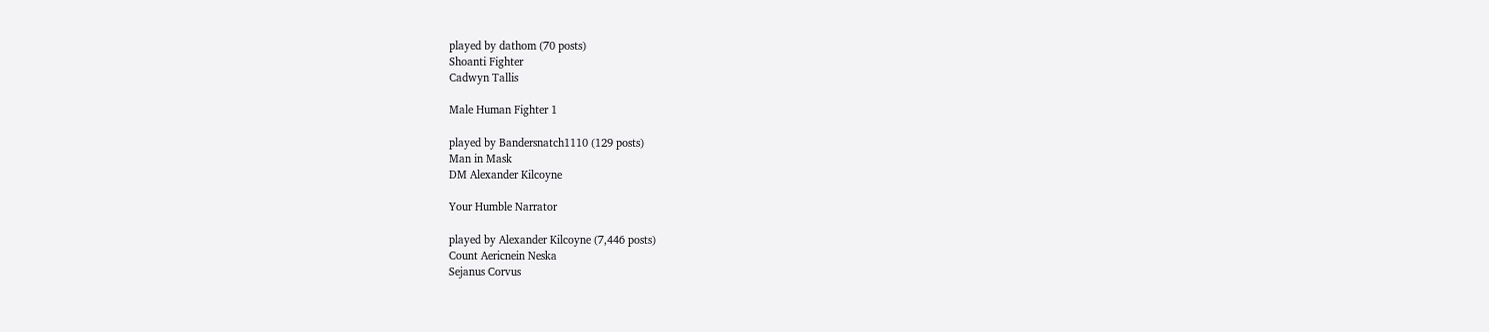played by dathom (70 posts)
Shoanti Fighter
Cadwyn Tallis

Male Human Fighter 1

played by Bandersnatch1110 (129 posts)
Man in Mask
DM Alexander Kilcoyne

Your Humble Narrator

played by Alexander Kilcoyne (7,446 posts)
Count Aericnein Neska
Sejanus Corvus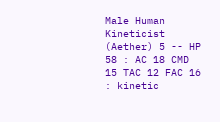Male Human Kineticist (Aether) 5 -- HP 58 : AC 18 CMD 15 TAC 12 FAC 16 : kinetic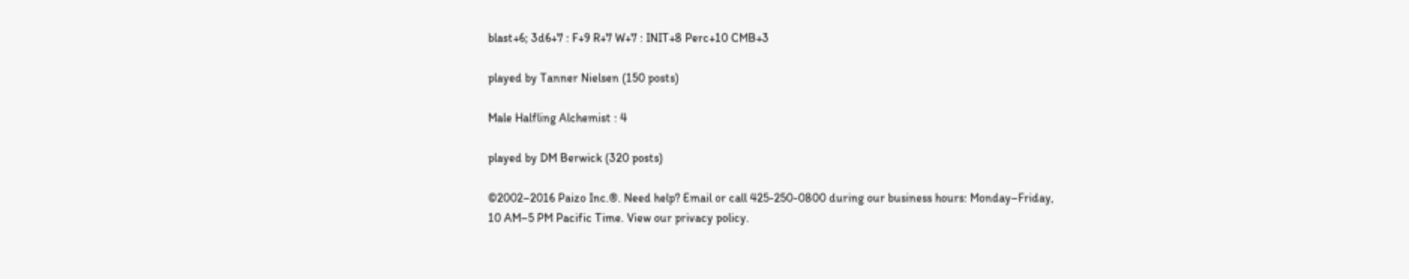blast+6; 3d6+7 : F+9 R+7 W+7 : INIT+8 Perc+10 CMB+3

played by Tanner Nielsen (150 posts)

Male Halfling Alchemist : 4

played by DM Berwick (320 posts)

©2002–2016 Paizo Inc.®. Need help? Email or call 425-250-0800 during our business hours: Monday–Friday, 10 AM–5 PM Pacific Time. View our privacy policy.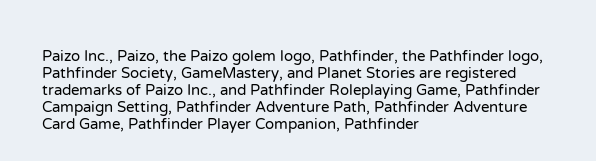Paizo Inc., Paizo, the Paizo golem logo, Pathfinder, the Pathfinder logo, Pathfinder Society, GameMastery, and Planet Stories are registered trademarks of Paizo Inc., and Pathfinder Roleplaying Game, Pathfinder Campaign Setting, Pathfinder Adventure Path, Pathfinder Adventure Card Game, Pathfinder Player Companion, Pathfinder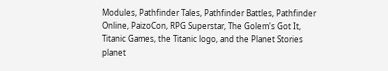Modules, Pathfinder Tales, Pathfinder Battles, Pathfinder Online, PaizoCon, RPG Superstar, The Golem's Got It, Titanic Games, the Titanic logo, and the Planet Stories planet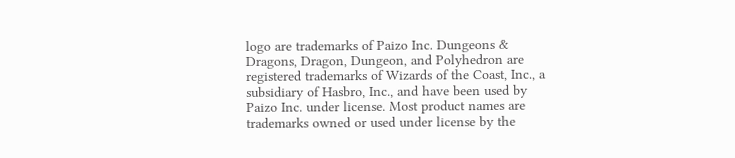logo are trademarks of Paizo Inc. Dungeons & Dragons, Dragon, Dungeon, and Polyhedron are registered trademarks of Wizards of the Coast, Inc., a subsidiary of Hasbro, Inc., and have been used by Paizo Inc. under license. Most product names are trademarks owned or used under license by the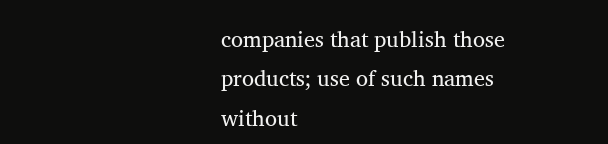companies that publish those products; use of such names without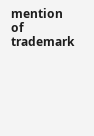mention of trademark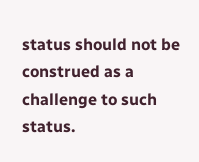status should not be construed as a challenge to such status.